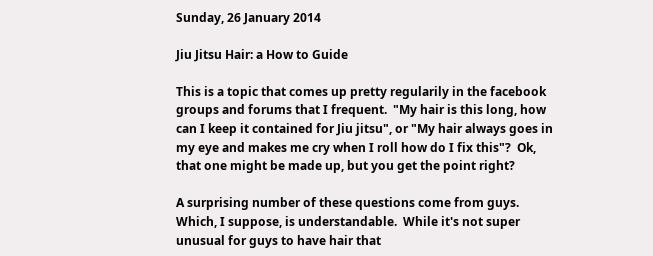Sunday, 26 January 2014

Jiu Jitsu Hair: a How to Guide

This is a topic that comes up pretty regularily in the facebook groups and forums that I frequent.  "My hair is this long, how can I keep it contained for Jiu jitsu", or "My hair always goes in my eye and makes me cry when I roll how do I fix this"?  Ok, that one might be made up, but you get the point right?

A surprising number of these questions come from guys.  Which, I suppose, is understandable.  While it's not super unusual for guys to have hair that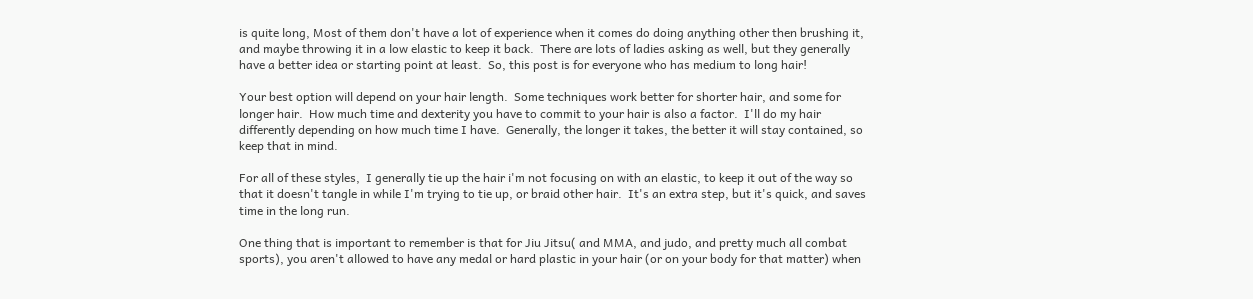is quite long, Most of them don't have a lot of experience when it comes do doing anything other then brushing it, and maybe throwing it in a low elastic to keep it back.  There are lots of ladies asking as well, but they generally have a better idea or starting point at least.  So, this post is for everyone who has medium to long hair!

Your best option will depend on your hair length.  Some techniques work better for shorter hair, and some for longer hair.  How much time and dexterity you have to commit to your hair is also a factor.  I'll do my hair differently depending on how much time I have.  Generally, the longer it takes, the better it will stay contained, so keep that in mind.

For all of these styles,  I generally tie up the hair i'm not focusing on with an elastic, to keep it out of the way so that it doesn't tangle in while I'm trying to tie up, or braid other hair.  It's an extra step, but it's quick, and saves time in the long run.

One thing that is important to remember is that for Jiu Jitsu( and MMA, and judo, and pretty much all combat sports), you aren't allowed to have any medal or hard plastic in your hair (or on your body for that matter) when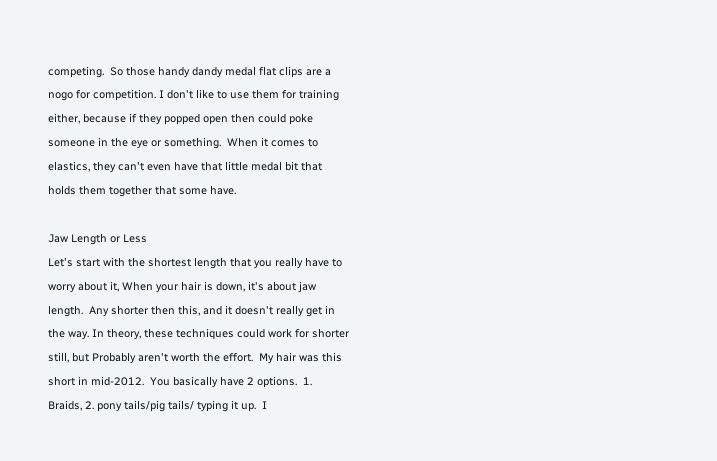competing.  So those handy dandy medal flat clips are a nogo for competition. I don't like to use them for training either, because if they popped open then could poke someone in the eye or something.  When it comes to elastics, they can't even have that little medal bit that holds them together that some have.

Jaw Length or Less
Let's start with the shortest length that you really have to worry about it, When your hair is down, it's about jaw length.  Any shorter then this, and it doesn't really get in the way. In theory, these techniques could work for shorter still, but Probably aren't worth the effort.  My hair was this short in mid-2012.  You basically have 2 options.  1.  Braids, 2. pony tails/pig tails/ typing it up.  I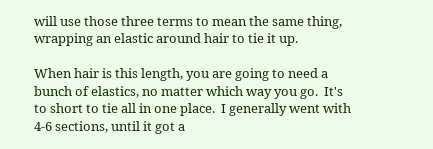will use those three terms to mean the same thing, wrapping an elastic around hair to tie it up.

When hair is this length, you are going to need a bunch of elastics, no matter which way you go.  It's to short to tie all in one place.  I generally went with 4-6 sections, until it got a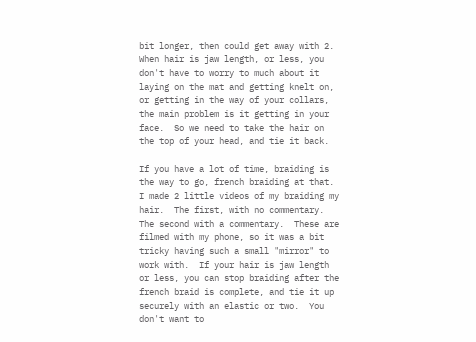bit longer, then could get away with 2. When hair is jaw length, or less, you don't have to worry to much about it laying on the mat and getting knelt on,  or getting in the way of your collars, the main problem is it getting in your face.  So we need to take the hair on the top of your head, and tie it back.

If you have a lot of time, braiding is the way to go, french braiding at that.  I made 2 little videos of my braiding my hair.  The first, with no commentary.
The second with a commentary.  These are filmed with my phone, so it was a bit tricky having such a small "mirror" to work with.  If your hair is jaw length or less, you can stop braiding after the french braid is complete, and tie it up securely with an elastic or two.  You don't want to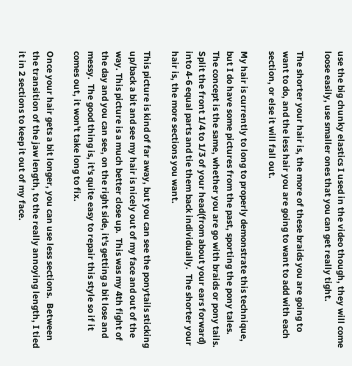use the big chunky elastics I used in the video though, they will come loose easily, use smaller ones that you can get really tight.

The shorter your hair is, the more of these braids you are going to want to do, and the less hair you are going to want to add with each section, or else it will fall out.

My hair is currently to long to properly demonstrate this technique, but I do have some pictures from the past, sporting the pony tales.  The concept is the same, whether you are go with braids or pony tails.  Split the front 1/4 to 1/3 of your head(from about your ears forward) into 4-6 equal parts and tie them back individually.  The shorter your hair is, the more sections you want.

This picture is kind of far away, but you can see the ponytails sticking up/back a bit and see my hair is nicely out of my face and out of the way. This picture is a much better close up.  This was my 4th fight of the day and you can see, on the right side, it's getting a bit lose and messy.  The good thing is, it's quite easy to repair this style so if it comes out, it won't take long to fix.

Once your hair gets a bit longer, you can use less sections.  Between the transition of the jaw length, to the really annoying length, I tied it in 2 sections to keep it out of my face.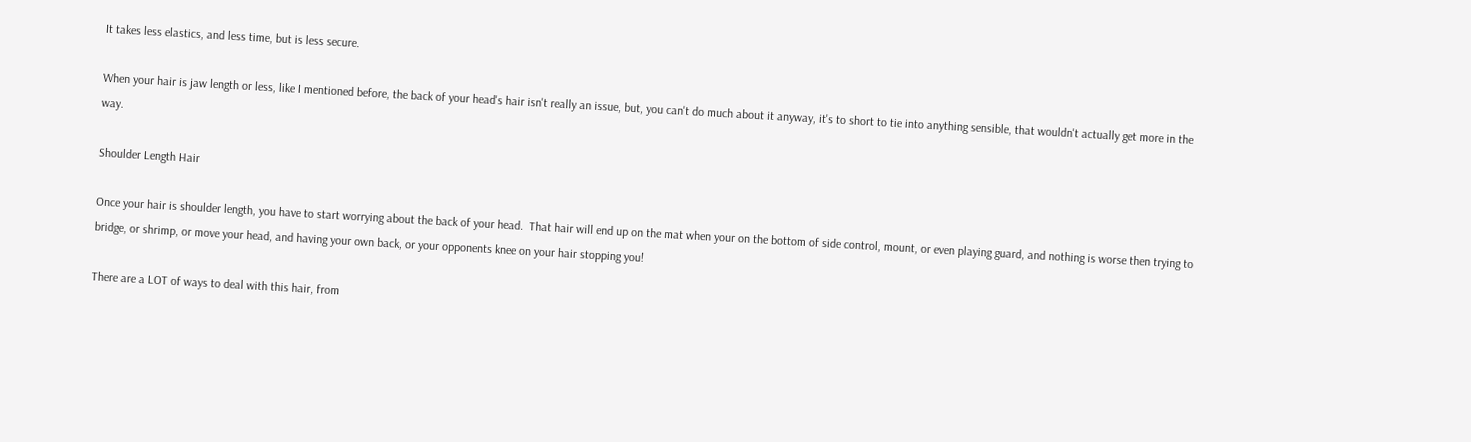It takes less elastics, and less time, but is less secure.

When your hair is jaw length or less, like I mentioned before, the back of your head's hair isn't really an issue, but, you can't do much about it anyway, it's to short to tie into anything sensible, that wouldn't actually get more in the way.

Shoulder Length Hair

Once your hair is shoulder length, you have to start worrying about the back of your head.  That hair will end up on the mat when your on the bottom of side control, mount, or even playing guard, and nothing is worse then trying to bridge, or shrimp, or move your head, and having your own back, or your opponents knee on your hair stopping you!

There are a LOT of ways to deal with this hair, from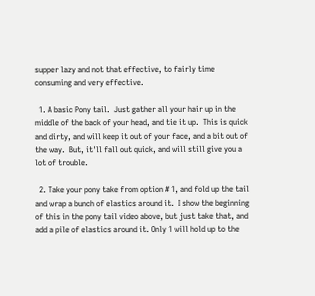supper lazy and not that effective, to fairly time consuming and very effective.

  1. A basic Pony tail.  Just gather all your hair up in the middle of the back of your head, and tie it up.  This is quick and dirty, and will keep it out of your face, and a bit out of the way.  But, it'll fall out quick, and will still give you a lot of trouble.

  2. Take your pony take from option # 1, and fold up the tail and wrap a bunch of elastics around it.  I show the beginning of this in the pony tail video above, but just take that, and add a pile of elastics around it. Only 1 will hold up to the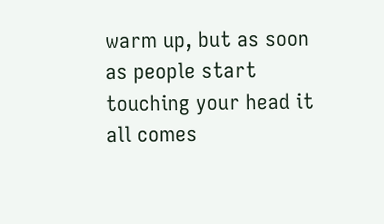warm up, but as soon as people start touching your head it all comes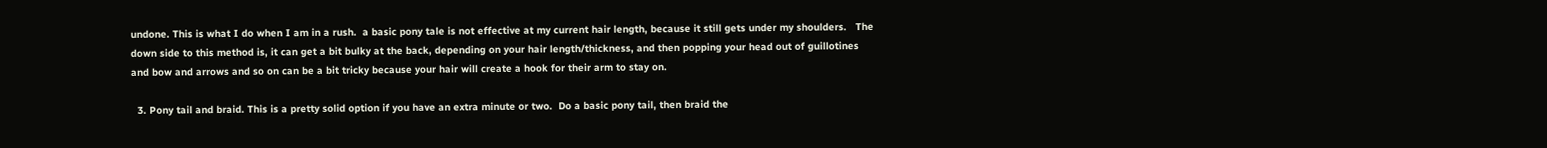undone. This is what I do when I am in a rush.  a basic pony tale is not effective at my current hair length, because it still gets under my shoulders.   The down side to this method is, it can get a bit bulky at the back, depending on your hair length/thickness, and then popping your head out of guillotines and bow and arrows and so on can be a bit tricky because your hair will create a hook for their arm to stay on.

  3. Pony tail and braid. This is a pretty solid option if you have an extra minute or two.  Do a basic pony tail, then braid the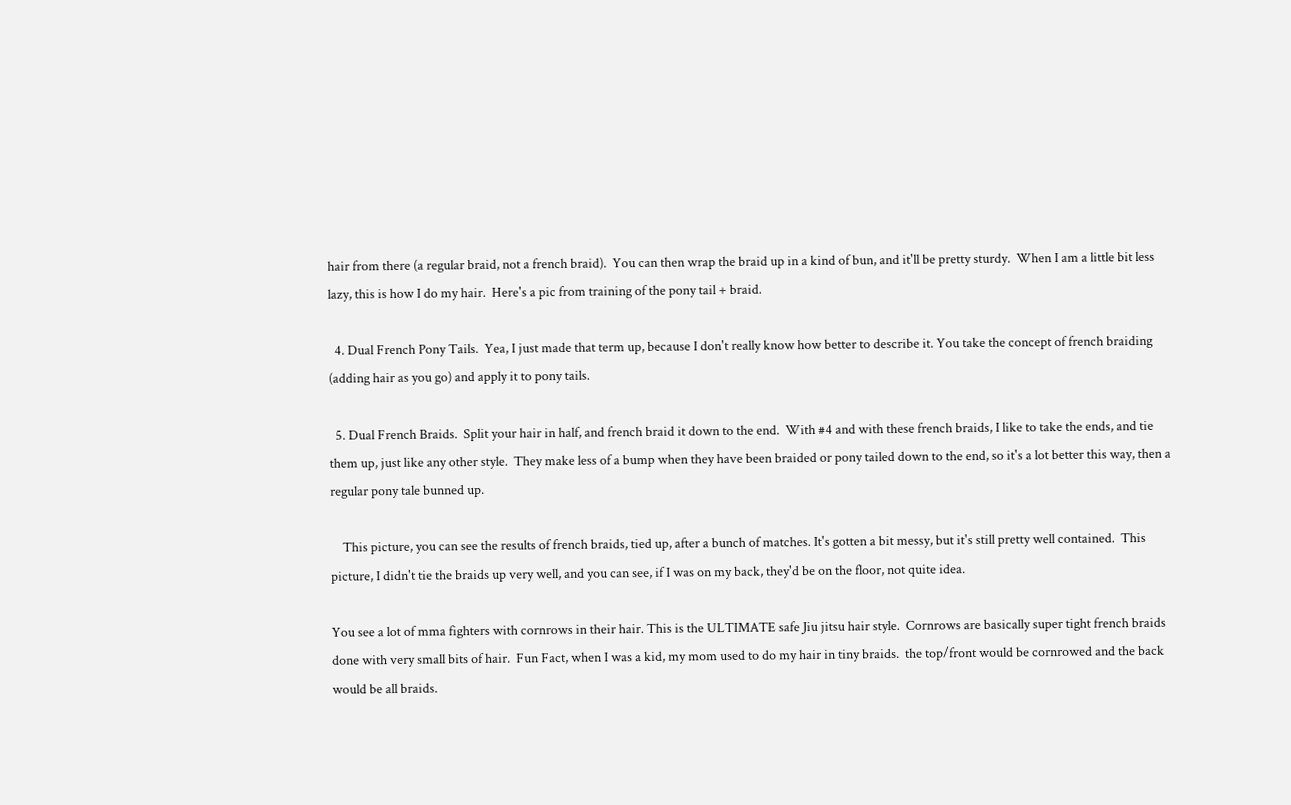hair from there (a regular braid, not a french braid).  You can then wrap the braid up in a kind of bun, and it'll be pretty sturdy.  When I am a little bit less lazy, this is how I do my hair.  Here's a pic from training of the pony tail + braid.

  4. Dual French Pony Tails.  Yea, I just made that term up, because I don't really know how better to describe it. You take the concept of french braiding (adding hair as you go) and apply it to pony tails.

  5. Dual French Braids.  Split your hair in half, and french braid it down to the end.  With #4 and with these french braids, I like to take the ends, and tie them up, just like any other style.  They make less of a bump when they have been braided or pony tailed down to the end, so it's a lot better this way, then a regular pony tale bunned up.

    This picture, you can see the results of french braids, tied up, after a bunch of matches. It's gotten a bit messy, but it's still pretty well contained.  This picture, I didn't tie the braids up very well, and you can see, if I was on my back, they'd be on the floor, not quite idea.

You see a lot of mma fighters with cornrows in their hair. This is the ULTIMATE safe Jiu jitsu hair style.  Cornrows are basically super tight french braids done with very small bits of hair.  Fun Fact, when I was a kid, my mom used to do my hair in tiny braids.  the top/front would be cornrowed and the back would be all braids.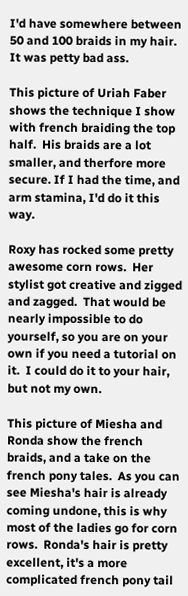I'd have somewhere between 50 and 100 braids in my hair.  It was petty bad ass.

This picture of Uriah Faber shows the technique I show with french braiding the top half.  His braids are a lot smaller, and therfore more secure. If I had the time, and arm stamina, I'd do it this way.

Roxy has rocked some pretty awesome corn rows.  Her stylist got creative and zigged and zagged.  That would be nearly impossible to do yourself, so you are on your own if you need a tutorial on it.  I could do it to your hair, but not my own.

This picture of Miesha and Ronda show the french braids, and a take on the french pony tales.  As you can see Miesha's hair is already coming undone, this is why most of the ladies go for corn rows.  Ronda's hair is pretty excellent, it's a more complicated french pony tail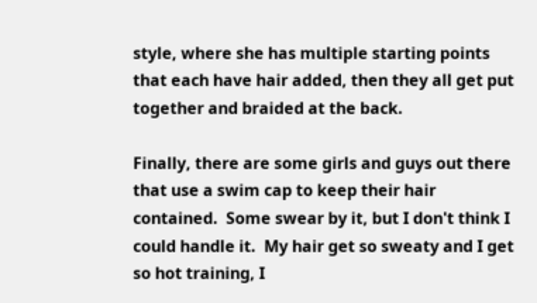style, where she has multiple starting points that each have hair added, then they all get put together and braided at the back.

Finally, there are some girls and guys out there that use a swim cap to keep their hair contained.  Some swear by it, but I don't think I could handle it.  My hair get so sweaty and I get so hot training, I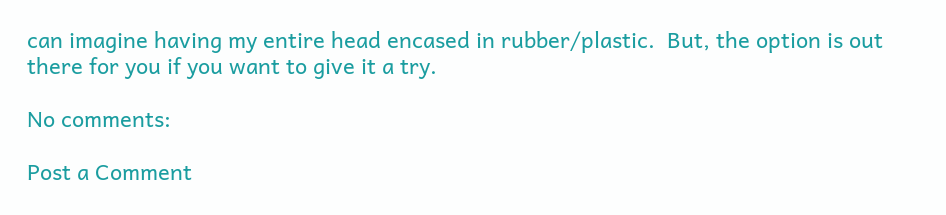can imagine having my entire head encased in rubber/plastic.  But, the option is out there for you if you want to give it a try.

No comments:

Post a Comment